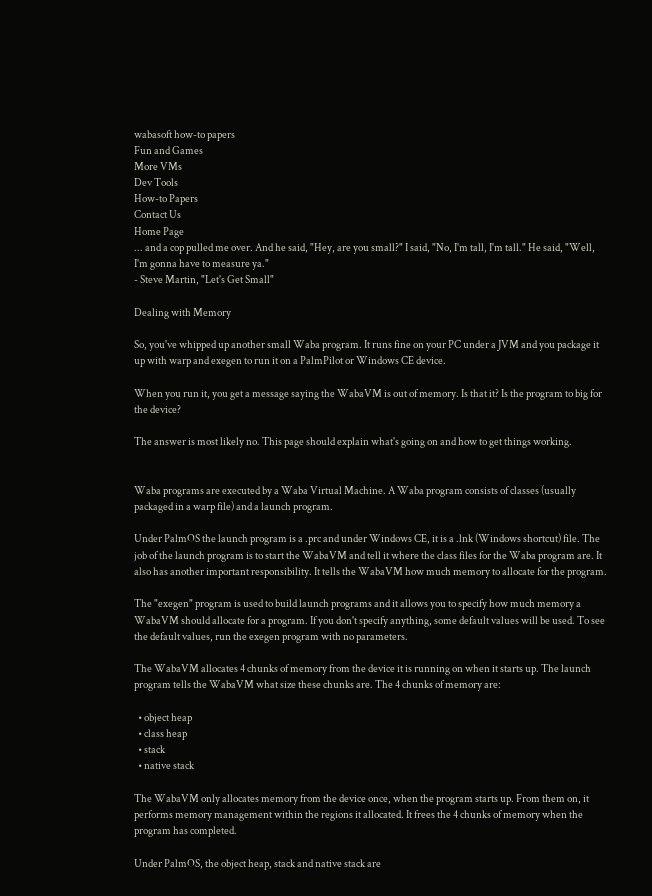wabasoft how-to papers
Fun and Games
More VMs
Dev Tools
How-to Papers
Contact Us
Home Page
... and a cop pulled me over. And he said, "Hey, are you small?" I said, "No, I'm tall, I'm tall." He said, "Well, I'm gonna have to measure ya."
- Steve Martin, "Let's Get Small"

Dealing with Memory

So, you've whipped up another small Waba program. It runs fine on your PC under a JVM and you package it up with warp and exegen to run it on a PalmPilot or Windows CE device.

When you run it, you get a message saying the WabaVM is out of memory. Is that it? Is the program to big for the device?

The answer is most likely no. This page should explain what's going on and how to get things working.


Waba programs are executed by a Waba Virtual Machine. A Waba program consists of classes (usually packaged in a warp file) and a launch program.

Under PalmOS the launch program is a .prc and under Windows CE, it is a .lnk (Windows shortcut) file. The job of the launch program is to start the WabaVM and tell it where the class files for the Waba program are. It also has another important responsibility. It tells the WabaVM how much memory to allocate for the program.

The "exegen" program is used to build launch programs and it allows you to specify how much memory a WabaVM should allocate for a program. If you don't specify anything, some default values will be used. To see the default values, run the exegen program with no parameters.

The WabaVM allocates 4 chunks of memory from the device it is running on when it starts up. The launch program tells the WabaVM what size these chunks are. The 4 chunks of memory are:

  • object heap
  • class heap
  • stack
  • native stack

The WabaVM only allocates memory from the device once, when the program starts up. From them on, it performs memory management within the regions it allocated. It frees the 4 chunks of memory when the program has completed.

Under PalmOS, the object heap, stack and native stack are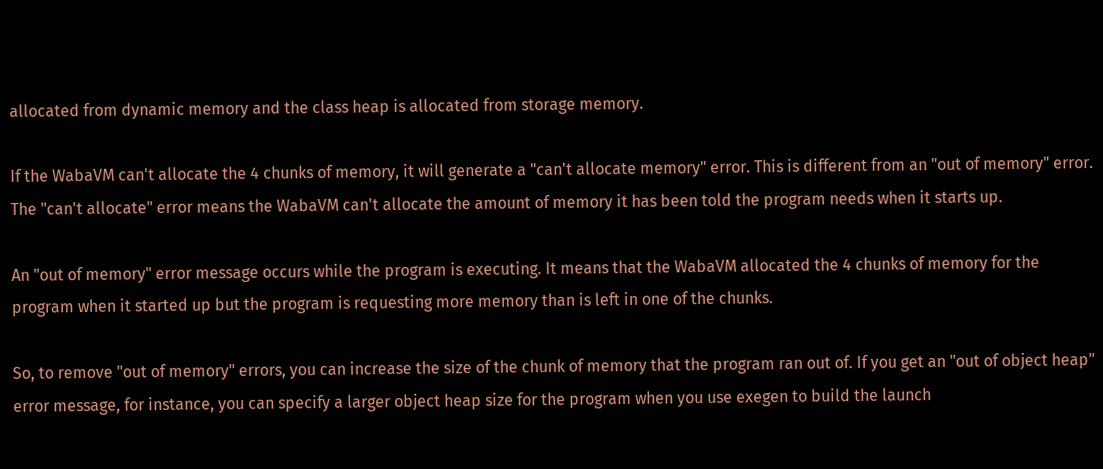allocated from dynamic memory and the class heap is allocated from storage memory.

If the WabaVM can't allocate the 4 chunks of memory, it will generate a "can't allocate memory" error. This is different from an "out of memory" error. The "can't allocate" error means the WabaVM can't allocate the amount of memory it has been told the program needs when it starts up.

An "out of memory" error message occurs while the program is executing. It means that the WabaVM allocated the 4 chunks of memory for the program when it started up but the program is requesting more memory than is left in one of the chunks.

So, to remove "out of memory" errors, you can increase the size of the chunk of memory that the program ran out of. If you get an "out of object heap" error message, for instance, you can specify a larger object heap size for the program when you use exegen to build the launch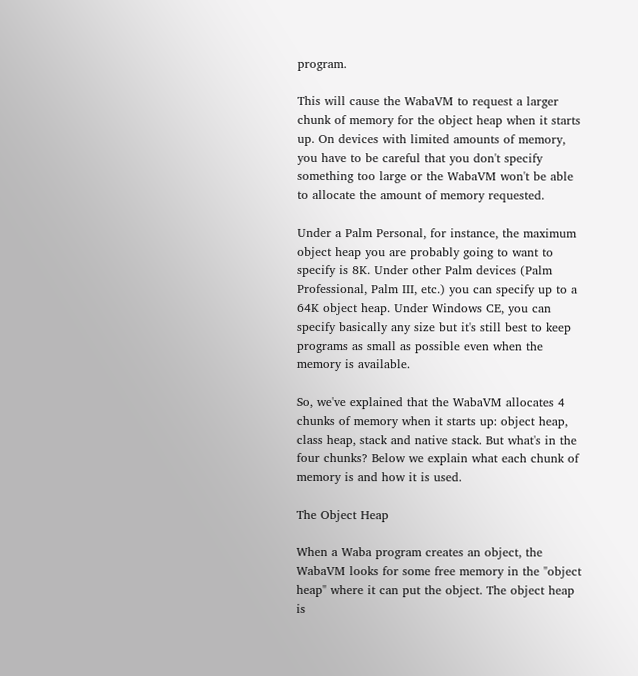program.

This will cause the WabaVM to request a larger chunk of memory for the object heap when it starts up. On devices with limited amounts of memory, you have to be careful that you don't specify something too large or the WabaVM won't be able to allocate the amount of memory requested.

Under a Palm Personal, for instance, the maximum object heap you are probably going to want to specify is 8K. Under other Palm devices (Palm Professional, Palm III, etc.) you can specify up to a 64K object heap. Under Windows CE, you can specify basically any size but it's still best to keep programs as small as possible even when the memory is available.

So, we've explained that the WabaVM allocates 4 chunks of memory when it starts up: object heap, class heap, stack and native stack. But what's in the four chunks? Below we explain what each chunk of memory is and how it is used.

The Object Heap

When a Waba program creates an object, the WabaVM looks for some free memory in the "object heap" where it can put the object. The object heap is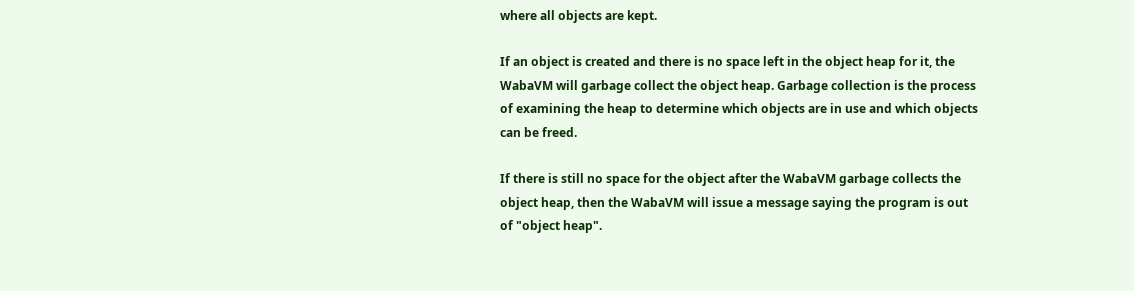where all objects are kept.

If an object is created and there is no space left in the object heap for it, the WabaVM will garbage collect the object heap. Garbage collection is the process of examining the heap to determine which objects are in use and which objects can be freed.

If there is still no space for the object after the WabaVM garbage collects the object heap, then the WabaVM will issue a message saying the program is out of "object heap".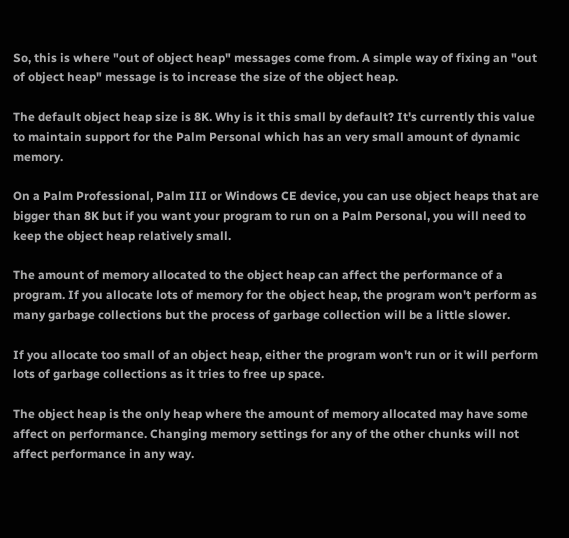So, this is where "out of object heap" messages come from. A simple way of fixing an "out of object heap" message is to increase the size of the object heap.

The default object heap size is 8K. Why is it this small by default? It's currently this value to maintain support for the Palm Personal which has an very small amount of dynamic memory.

On a Palm Professional, Palm III or Windows CE device, you can use object heaps that are bigger than 8K but if you want your program to run on a Palm Personal, you will need to keep the object heap relatively small.

The amount of memory allocated to the object heap can affect the performance of a program. If you allocate lots of memory for the object heap, the program won't perform as many garbage collections but the process of garbage collection will be a little slower.

If you allocate too small of an object heap, either the program won't run or it will perform lots of garbage collections as it tries to free up space.

The object heap is the only heap where the amount of memory allocated may have some affect on performance. Changing memory settings for any of the other chunks will not affect performance in any way.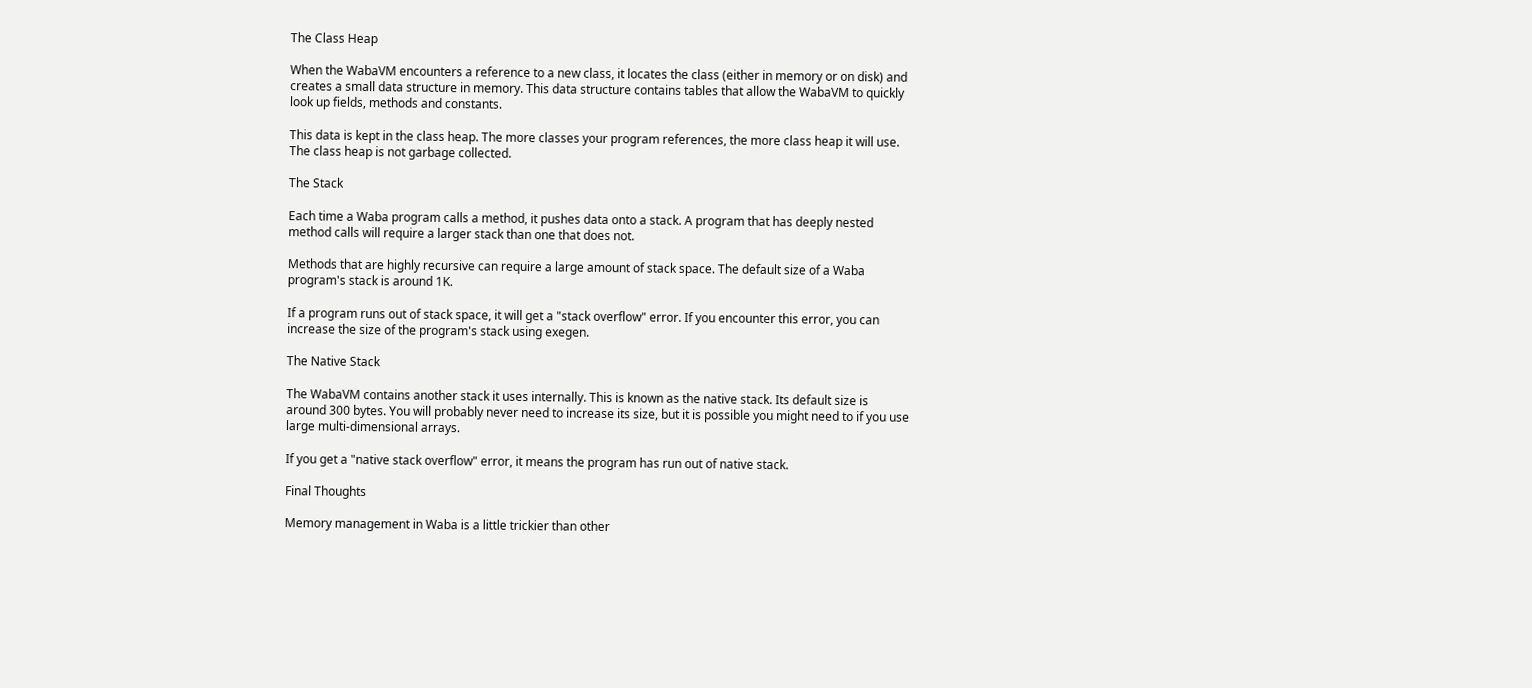The Class Heap

When the WabaVM encounters a reference to a new class, it locates the class (either in memory or on disk) and creates a small data structure in memory. This data structure contains tables that allow the WabaVM to quickly look up fields, methods and constants.

This data is kept in the class heap. The more classes your program references, the more class heap it will use. The class heap is not garbage collected.

The Stack

Each time a Waba program calls a method, it pushes data onto a stack. A program that has deeply nested method calls will require a larger stack than one that does not.

Methods that are highly recursive can require a large amount of stack space. The default size of a Waba program's stack is around 1K.

If a program runs out of stack space, it will get a "stack overflow" error. If you encounter this error, you can increase the size of the program's stack using exegen.

The Native Stack

The WabaVM contains another stack it uses internally. This is known as the native stack. Its default size is around 300 bytes. You will probably never need to increase its size, but it is possible you might need to if you use large multi-dimensional arrays.

If you get a "native stack overflow" error, it means the program has run out of native stack.

Final Thoughts

Memory management in Waba is a little trickier than other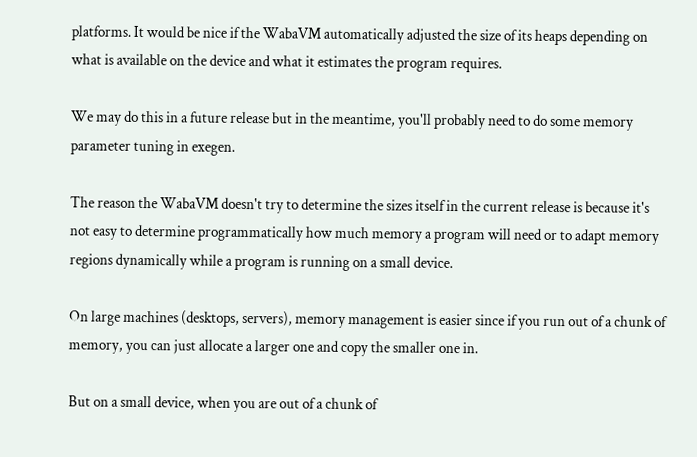platforms. It would be nice if the WabaVM automatically adjusted the size of its heaps depending on what is available on the device and what it estimates the program requires.

We may do this in a future release but in the meantime, you'll probably need to do some memory parameter tuning in exegen.

The reason the WabaVM doesn't try to determine the sizes itself in the current release is because it's not easy to determine programmatically how much memory a program will need or to adapt memory regions dynamically while a program is running on a small device.

On large machines (desktops, servers), memory management is easier since if you run out of a chunk of memory, you can just allocate a larger one and copy the smaller one in.

But on a small device, when you are out of a chunk of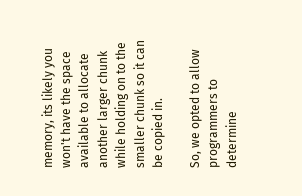memory, its likely you won't have the space available to allocate another larger chunk while holding on to the smaller chunk so it can be copied in.

So, we opted to allow programmers to determine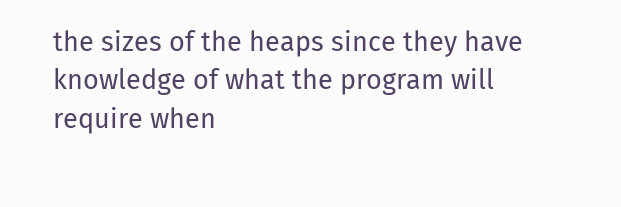the sizes of the heaps since they have knowledge of what the program will require when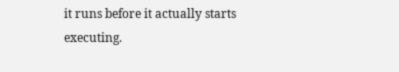it runs before it actually starts executing.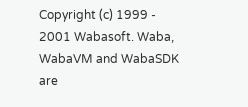Copyright (c) 1999 - 2001 Wabasoft. Waba, WabaVM and WabaSDK are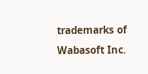trademarks of Wabasoft Inc.